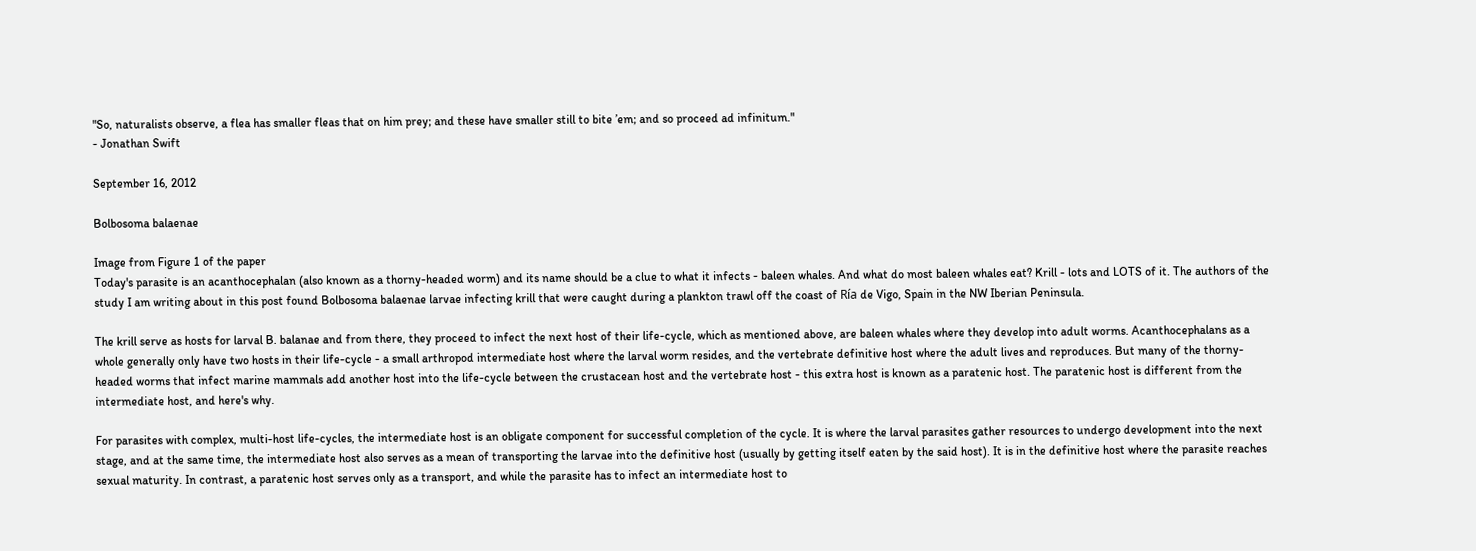"So, naturalists observe, a flea has smaller fleas that on him prey; and these have smaller still to bite ’em; and so proceed ad infinitum."
- Jonathan Swift

September 16, 2012

Bolbosoma balaenae

Image from Figure 1 of the paper
Today's parasite is an acanthocephalan (also known as a thorny-headed worm) and its name should be a clue to what it infects - baleen whales. And what do most baleen whales eat? Krill - lots and LOTS of it. The authors of the study I am writing about in this post found Bolbosoma balaenae larvae infecting krill that were caught during a plankton trawl off the coast of Ría de Vigo, Spain in the NW Iberian Peninsula.

The krill serve as hosts for larval B. balanae and from there, they proceed to infect the next host of their life-cycle, which as mentioned above, are baleen whales where they develop into adult worms. Acanthocephalans as a whole generally only have two hosts in their life-cycle - a small arthropod intermediate host where the larval worm resides, and the vertebrate definitive host where the adult lives and reproduces. But many of the thorny-headed worms that infect marine mammals add another host into the life-cycle between the crustacean host and the vertebrate host - this extra host is known as a paratenic host. The paratenic host is different from the intermediate host, and here's why.

For parasites with complex, multi-host life-cycles, the intermediate host is an obligate component for successful completion of the cycle. It is where the larval parasites gather resources to undergo development into the next stage, and at the same time, the intermediate host also serves as a mean of transporting the larvae into the definitive host (usually by getting itself eaten by the said host). It is in the definitive host where the parasite reaches sexual maturity. In contrast, a paratenic host serves only as a transport, and while the parasite has to infect an intermediate host to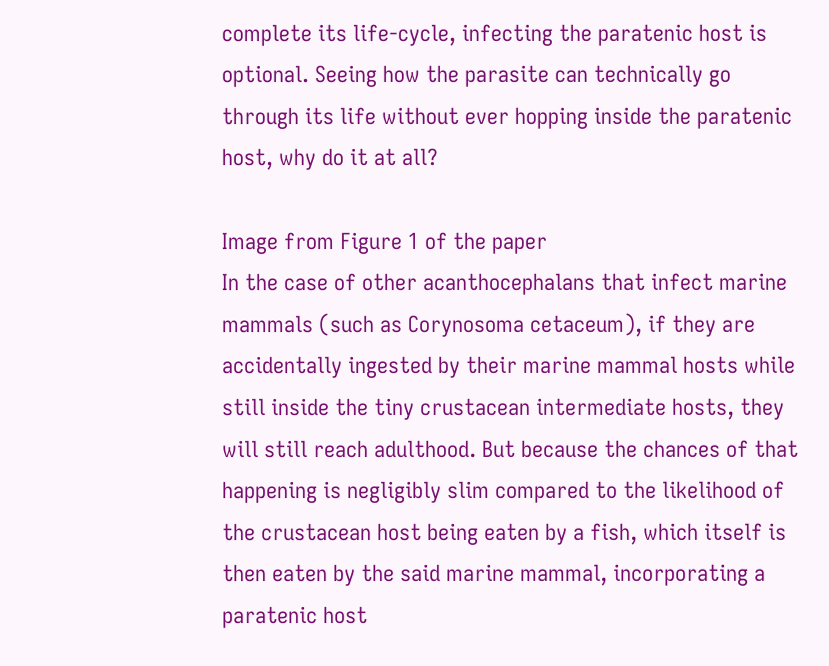complete its life-cycle, infecting the paratenic host is optional. Seeing how the parasite can technically go through its life without ever hopping inside the paratenic host, why do it at all?

Image from Figure 1 of the paper
In the case of other acanthocephalans that infect marine mammals (such as Corynosoma cetaceum), if they are accidentally ingested by their marine mammal hosts while still inside the tiny crustacean intermediate hosts, they will still reach adulthood. But because the chances of that happening is negligibly slim compared to the likelihood of the crustacean host being eaten by a fish, which itself is then eaten by the said marine mammal, incorporating a paratenic host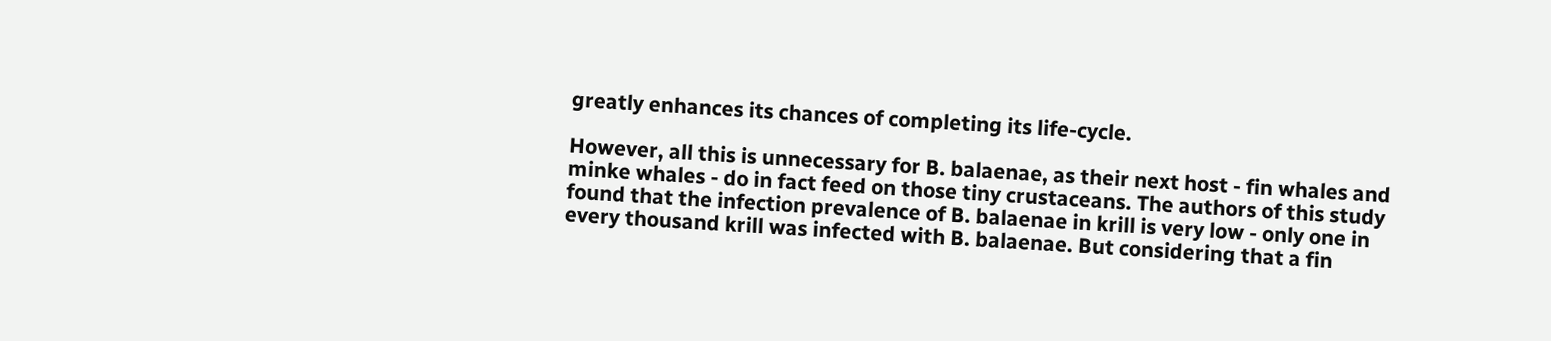greatly enhances its chances of completing its life-cycle.

However, all this is unnecessary for B. balaenae, as their next host - fin whales and minke whales - do in fact feed on those tiny crustaceans. The authors of this study found that the infection prevalence of B. balaenae in krill is very low - only one in every thousand krill was infected with B. balaenae. But considering that a fin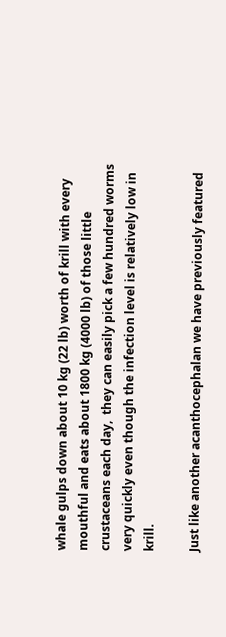whale gulps down about 10 kg (22 lb) worth of krill with every mouthful and eats about 1800 kg (4000 lb) of those little crustaceans each day,  they can easily pick a few hundred worms very quickly even though the infection level is relatively low in krill.

Just like another acanthocephalan we have previously featured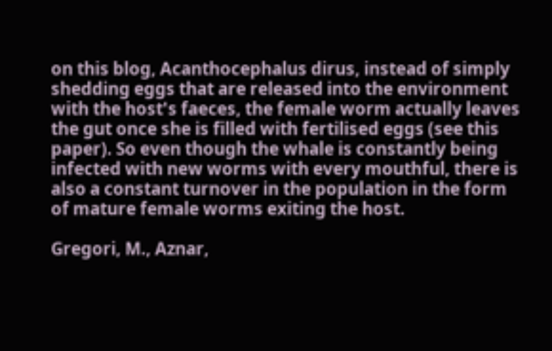on this blog, Acanthocephalus dirus, instead of simply shedding eggs that are released into the environment with the host's faeces, the female worm actually leaves the gut once she is filled with fertilised eggs (see this paper). So even though the whale is constantly being infected with new worms with every mouthful, there is also a constant turnover in the population in the form of mature female worms exiting the host.

Gregori, M., Aznar,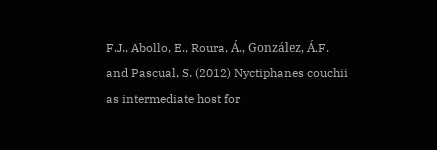F.J., Abollo, E., Roura, Á., González, Á.F. and Pascual, S. (2012) Nyctiphanes couchii as intermediate host for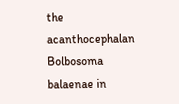the acanthocephalan Bolbosoma balaenae in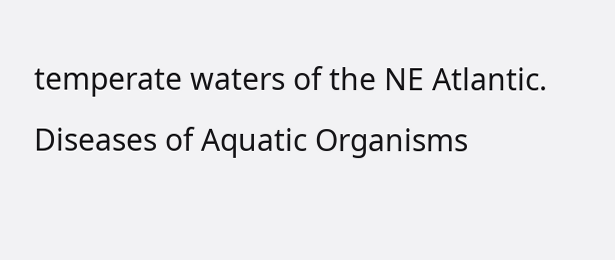temperate waters of the NE Atlantic. Diseases of Aquatic Organisms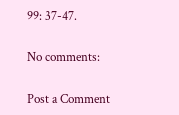99: 37-47.

No comments:

Post a Comment